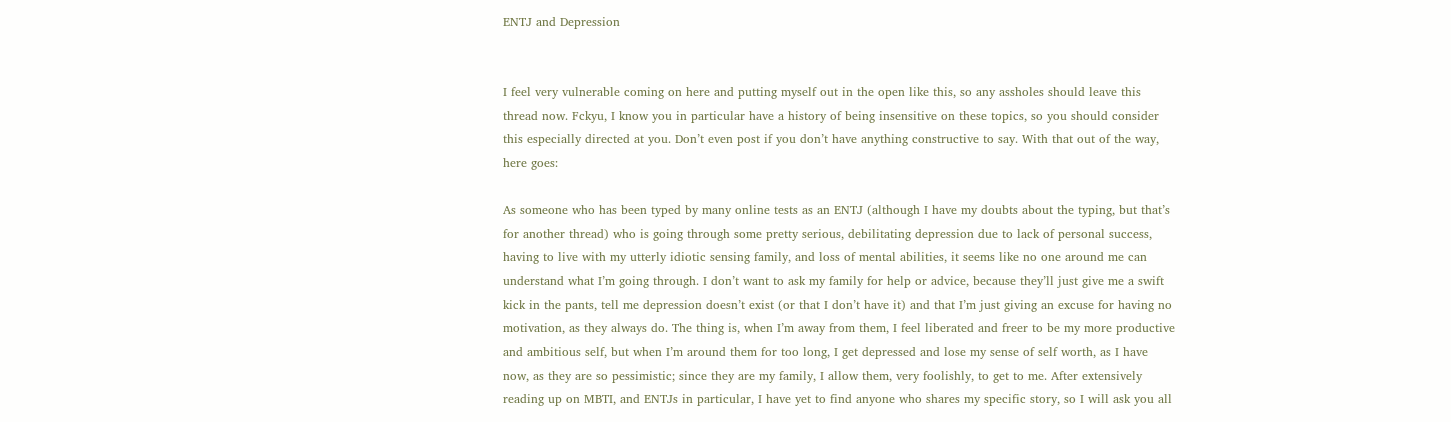ENTJ and Depression


I feel very vulnerable coming on here and putting myself out in the open like this, so any assholes should leave this thread now. Fckyu, I know you in particular have a history of being insensitive on these topics, so you should consider this especially directed at you. Don’t even post if you don’t have anything constructive to say. With that out of the way, here goes:

As someone who has been typed by many online tests as an ENTJ (although I have my doubts about the typing, but that’s for another thread) who is going through some pretty serious, debilitating depression due to lack of personal success, having to live with my utterly idiotic sensing family, and loss of mental abilities, it seems like no one around me can understand what I’m going through. I don’t want to ask my family for help or advice, because they’ll just give me a swift kick in the pants, tell me depression doesn’t exist (or that I don’t have it) and that I’m just giving an excuse for having no motivation, as they always do. The thing is, when I’m away from them, I feel liberated and freer to be my more productive and ambitious self, but when I’m around them for too long, I get depressed and lose my sense of self worth, as I have now, as they are so pessimistic; since they are my family, I allow them, very foolishly, to get to me. After extensively reading up on MBTI, and ENTJs in particular, I have yet to find anyone who shares my specific story, so I will ask you all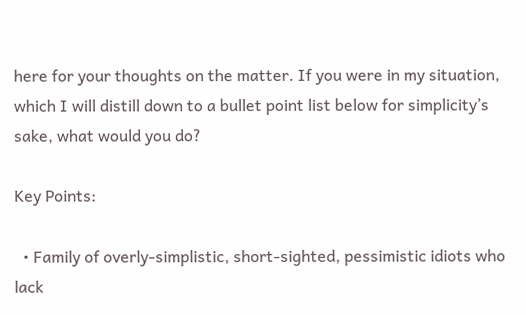here for your thoughts on the matter. If you were in my situation, which I will distill down to a bullet point list below for simplicity’s sake, what would you do?

Key Points:

  • Family of overly-simplistic, short-sighted, pessimistic idiots who lack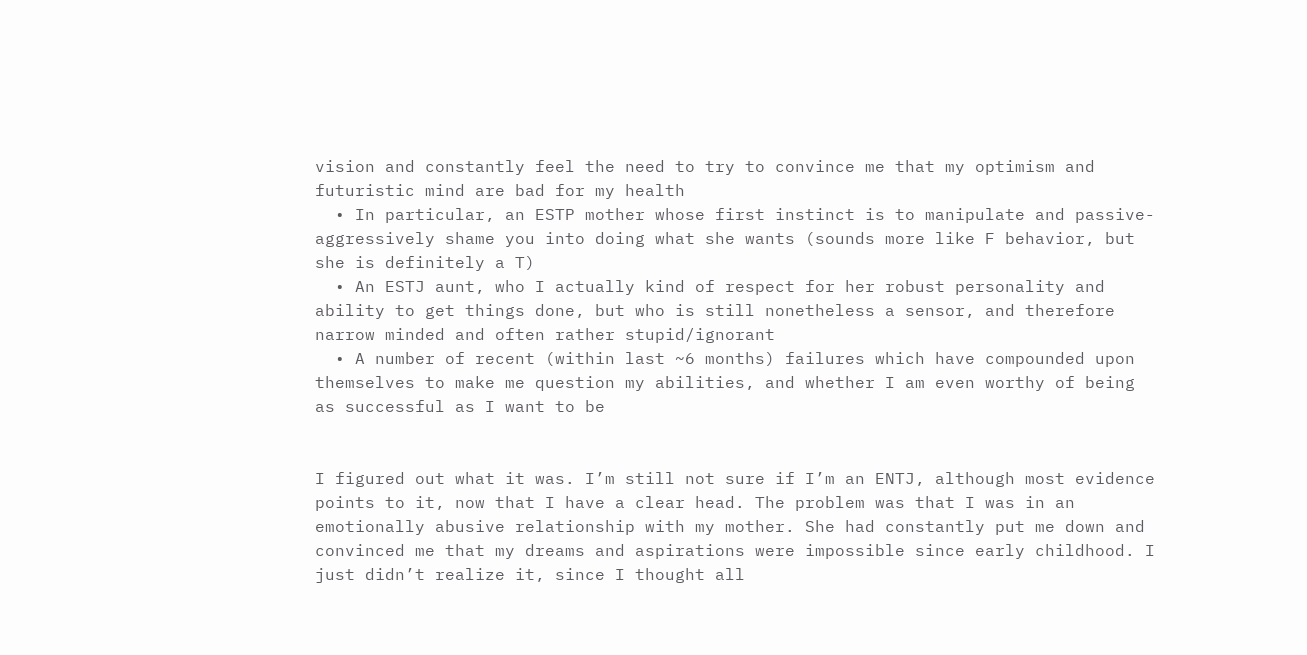vision and constantly feel the need to try to convince me that my optimism and futuristic mind are bad for my health
  • In particular, an ESTP mother whose first instinct is to manipulate and passive-aggressively shame you into doing what she wants (sounds more like F behavior, but she is definitely a T)
  • An ESTJ aunt, who I actually kind of respect for her robust personality and ability to get things done, but who is still nonetheless a sensor, and therefore narrow minded and often rather stupid/ignorant
  • A number of recent (within last ~6 months) failures which have compounded upon themselves to make me question my abilities, and whether I am even worthy of being as successful as I want to be


I figured out what it was. I’m still not sure if I’m an ENTJ, although most evidence points to it, now that I have a clear head. The problem was that I was in an emotionally abusive relationship with my mother. She had constantly put me down and convinced me that my dreams and aspirations were impossible since early childhood. I just didn’t realize it, since I thought all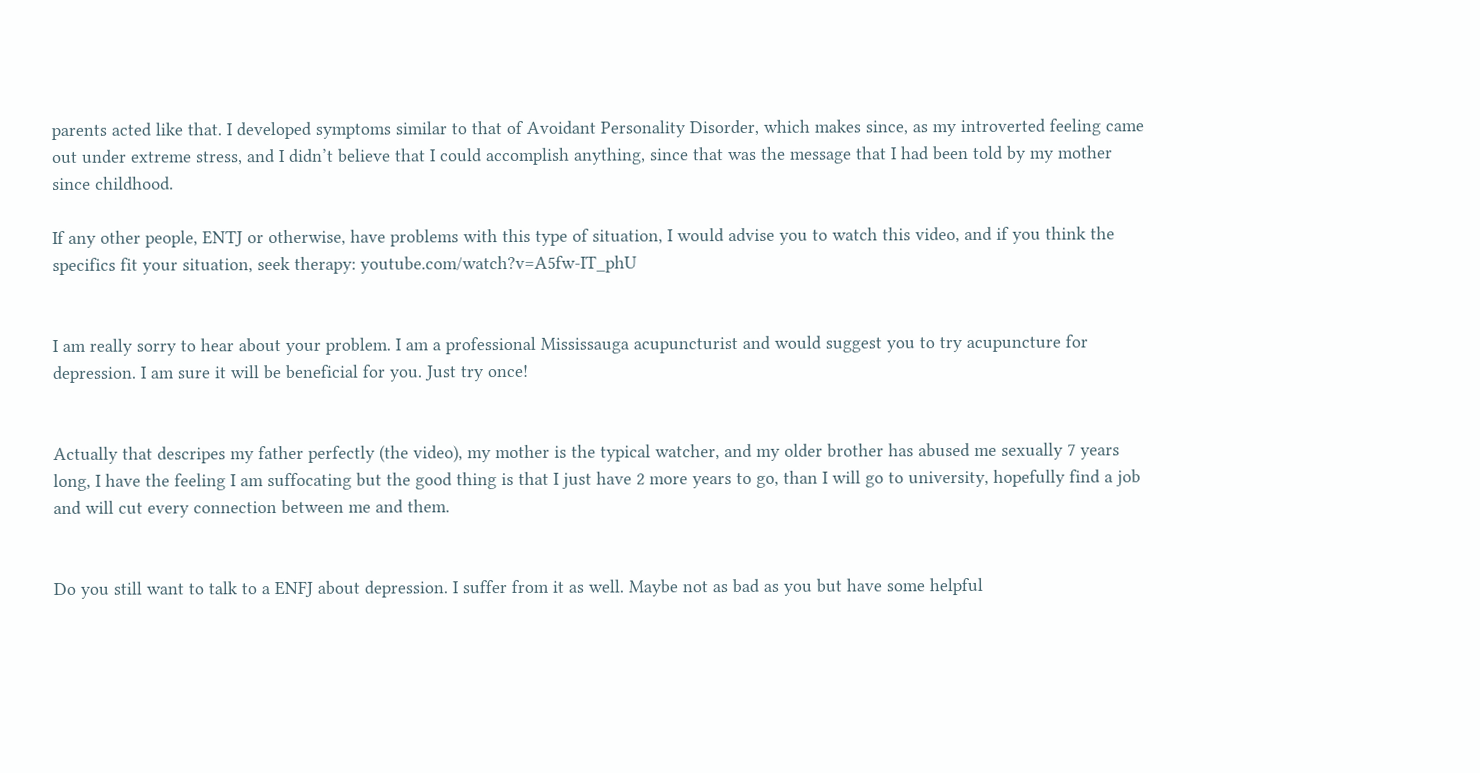parents acted like that. I developed symptoms similar to that of Avoidant Personality Disorder, which makes since, as my introverted feeling came out under extreme stress, and I didn’t believe that I could accomplish anything, since that was the message that I had been told by my mother since childhood.

If any other people, ENTJ or otherwise, have problems with this type of situation, I would advise you to watch this video, and if you think the specifics fit your situation, seek therapy: youtube.com/watch?v=A5fw-IT_phU


I am really sorry to hear about your problem. I am a professional Mississauga acupuncturist and would suggest you to try acupuncture for depression. I am sure it will be beneficial for you. Just try once!


Actually that descripes my father perfectly (the video), my mother is the typical watcher, and my older brother has abused me sexually 7 years long, I have the feeling I am suffocating but the good thing is that I just have 2 more years to go, than I will go to university, hopefully find a job and will cut every connection between me and them.


Do you still want to talk to a ENFJ about depression. I suffer from it as well. Maybe not as bad as you but have some helpful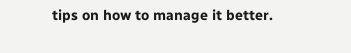tips on how to manage it better.